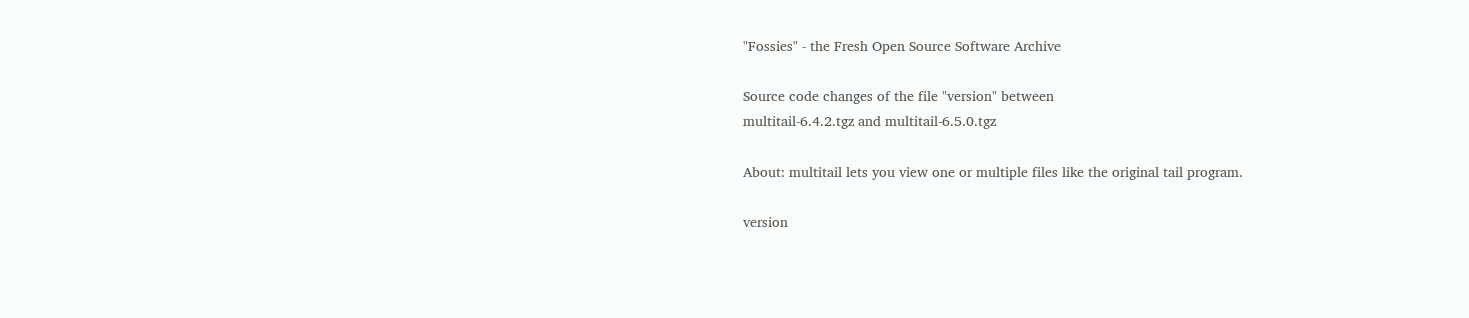"Fossies" - the Fresh Open Source Software Archive

Source code changes of the file "version" between
multitail-6.4.2.tgz and multitail-6.5.0.tgz

About: multitail lets you view one or multiple files like the original tail program.

version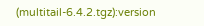(multitail-6.4.2.tgz):version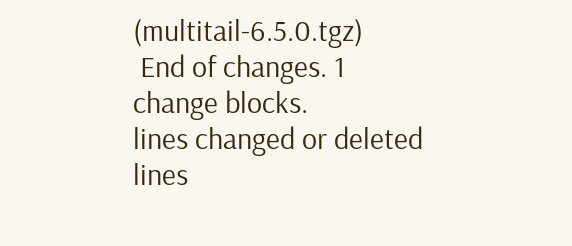(multitail-6.5.0.tgz)
 End of changes. 1 change blocks.
lines changed or deleted lines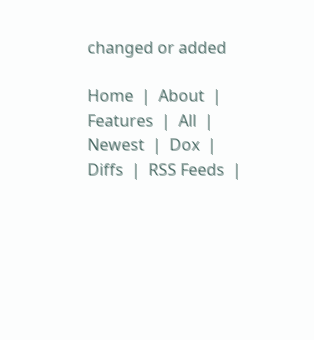changed or added

Home  |  About  |  Features  |  All  |  Newest  |  Dox  |  Diffs  |  RSS Feeds  |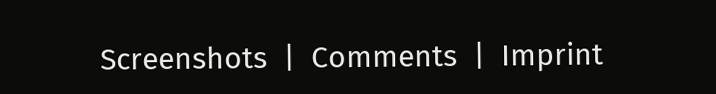Screenshots  |  Comments  |  Imprint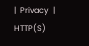|  Privacy  |  HTTP(S)